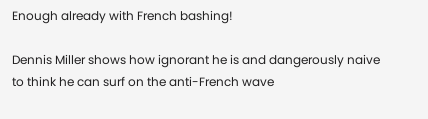Enough already with French bashing!

Dennis Miller shows how ignorant he is and dangerously naive to think he can surf on the anti-French wave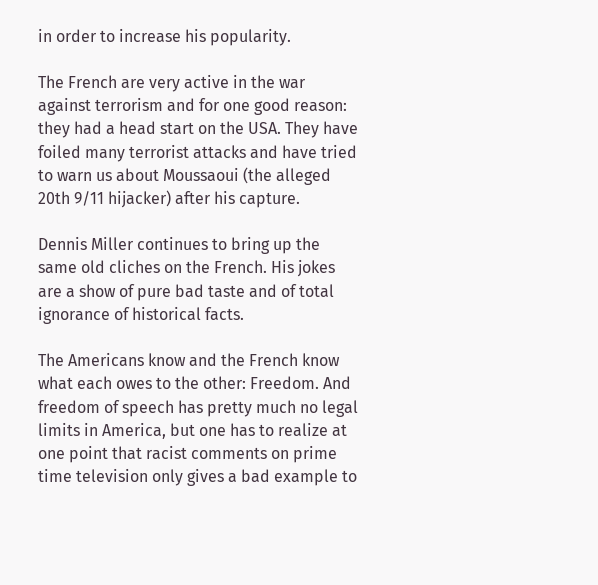in order to increase his popularity.

The French are very active in the war against terrorism and for one good reason: they had a head start on the USA. They have foiled many terrorist attacks and have tried to warn us about Moussaoui (the alleged 20th 9/11 hijacker) after his capture.

Dennis Miller continues to bring up the same old cliches on the French. His jokes are a show of pure bad taste and of total ignorance of historical facts.

The Americans know and the French know what each owes to the other: Freedom. And freedom of speech has pretty much no legal limits in America, but one has to realize at one point that racist comments on prime time television only gives a bad example to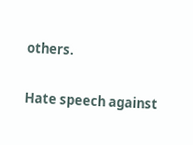others.

Hate speech against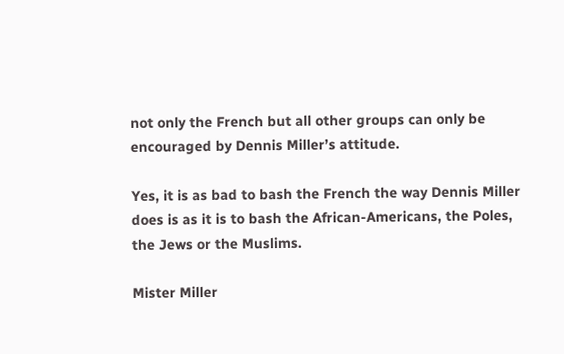not only the French but all other groups can only be encouraged by Dennis Miller’s attitude.

Yes, it is as bad to bash the French the way Dennis Miller does is as it is to bash the African-Americans, the Poles, the Jews or the Muslims.

Mister Miller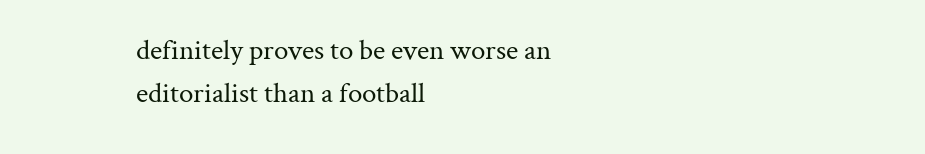definitely proves to be even worse an editorialist than a football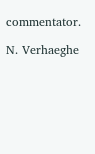commentator.

N. Verhaeghe